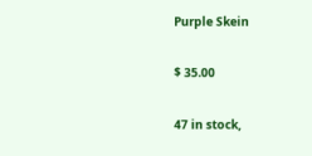Purple Skein

$ 35.00

47 in stock,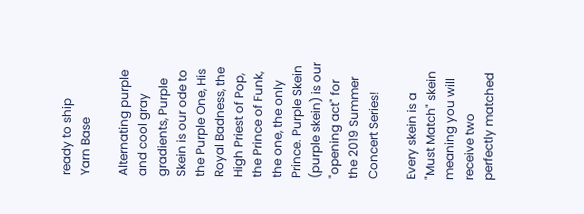ready to ship
Yarn Base

Alternating purple and cool gray gradients, Purple Skein is our ode to the Purple One, His Royal Badness, the High Priest of Pop, the Prince of Funk, the one, the only Prince. Purple Skein (purple skein) is our "opening act" for the 2019 Summer Concert Series!

Every skein is a "Must Match" skein meaning you will receive two perfectly matched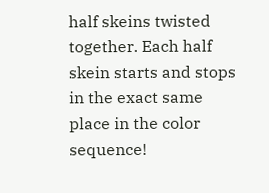half skeins twisted together. Each half skein starts and stops in the exact same place in the color sequence!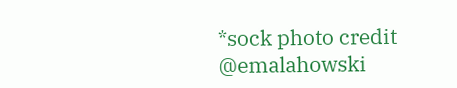*sock photo credit @emalahowski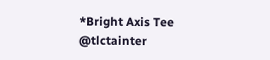*Bright Axis Tee @tlctainter